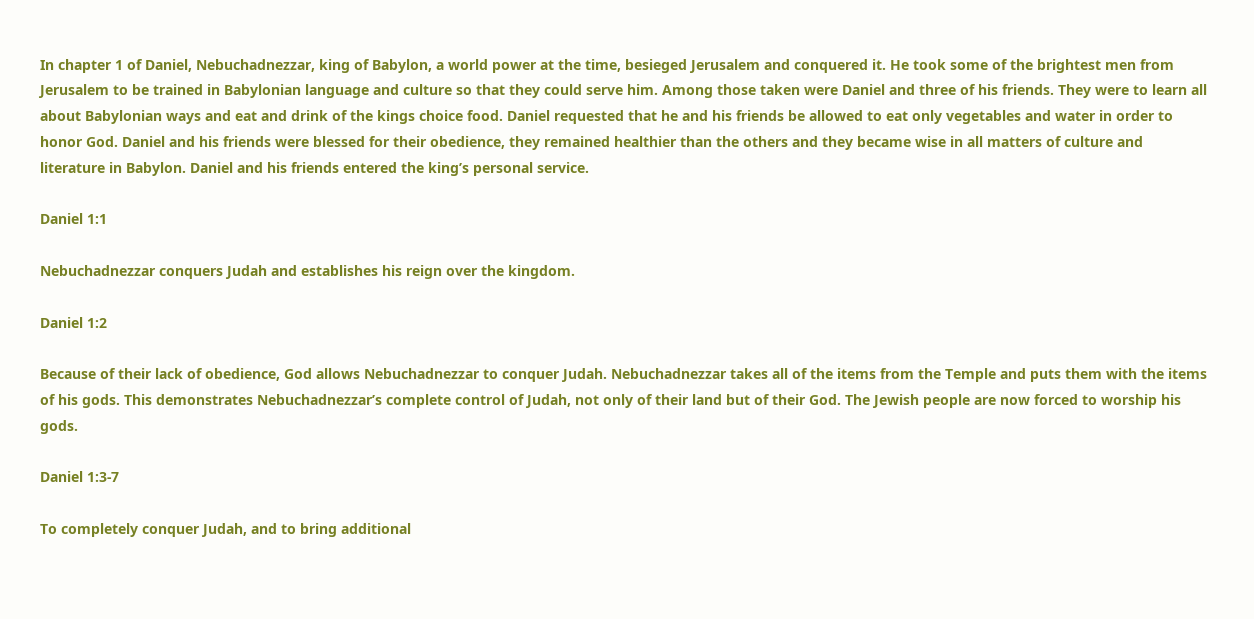In chapter 1 of Daniel, Nebuchadnezzar, king of Babylon, a world power at the time, besieged Jerusalem and conquered it. He took some of the brightest men from Jerusalem to be trained in Babylonian language and culture so that they could serve him. Among those taken were Daniel and three of his friends. They were to learn all about Babylonian ways and eat and drink of the kings choice food. Daniel requested that he and his friends be allowed to eat only vegetables and water in order to honor God. Daniel and his friends were blessed for their obedience, they remained healthier than the others and they became wise in all matters of culture and literature in Babylon. Daniel and his friends entered the king’s personal service.

Daniel 1:1

Nebuchadnezzar conquers Judah and establishes his reign over the kingdom.

Daniel 1:2

Because of their lack of obedience, God allows Nebuchadnezzar to conquer Judah. Nebuchadnezzar takes all of the items from the Temple and puts them with the items of his gods. This demonstrates Nebuchadnezzar’s complete control of Judah, not only of their land but of their God. The Jewish people are now forced to worship his gods.

Daniel 1:3-7

To completely conquer Judah, and to bring additional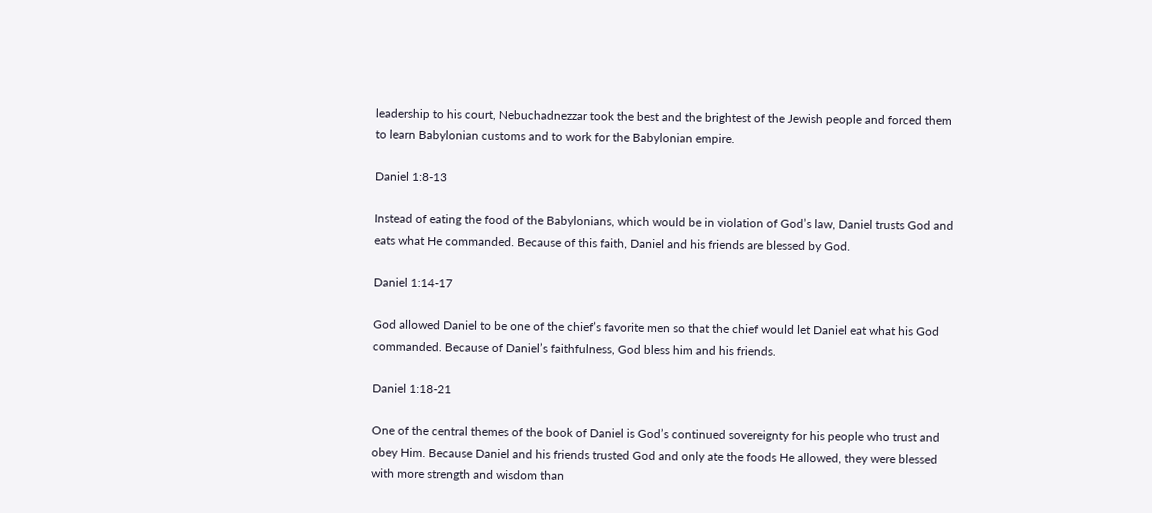leadership to his court, Nebuchadnezzar took the best and the brightest of the Jewish people and forced them to learn Babylonian customs and to work for the Babylonian empire.

Daniel 1:8-13

Instead of eating the food of the Babylonians, which would be in violation of God’s law, Daniel trusts God and eats what He commanded. Because of this faith, Daniel and his friends are blessed by God.

Daniel 1:14-17

God allowed Daniel to be one of the chief’s favorite men so that the chief would let Daniel eat what his God commanded. Because of Daniel’s faithfulness, God bless him and his friends.

Daniel 1:18-21

One of the central themes of the book of Daniel is God’s continued sovereignty for his people who trust and obey Him. Because Daniel and his friends trusted God and only ate the foods He allowed, they were blessed with more strength and wisdom than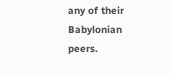any of their Babylonian peers.